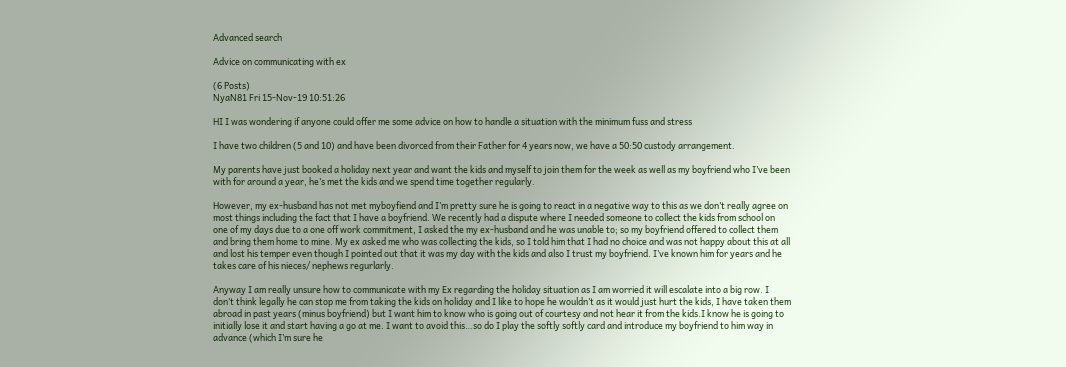Advanced search

Advice on communicating with ex

(6 Posts)
NyaN81 Fri 15-Nov-19 10:51:26

HI I was wondering if anyone could offer me some advice on how to handle a situation with the minimum fuss and stress

I have two children (5 and 10) and have been divorced from their Father for 4 years now, we have a 50:50 custody arrangement.

My parents have just booked a holiday next year and want the kids and myself to join them for the week as well as my boyfriend who I’ve been with for around a year, he’s met the kids and we spend time together regularly.

However, my ex-husband has not met myboyfiend and I’m pretty sure he is going to react in a negative way to this as we don’t really agree on most things including the fact that I have a boyfriend. We recently had a dispute where I needed someone to collect the kids from school on one of my days due to a one off work commitment, I asked the my ex-husband and he was unable to; so my boyfriend offered to collect them and bring them home to mine. My ex asked me who was collecting the kids, so I told him that I had no choice and was not happy about this at all and lost his temper even though I pointed out that it was my day with the kids and also I trust my boyfriend. I’ve known him for years and he takes care of his nieces/ nephews regurlarly.

Anyway I am really unsure how to communicate with my Ex regarding the holiday situation as I am worried it will escalate into a big row. I don’t think legally he can stop me from taking the kids on holiday and I like to hope he wouldn’t as it would just hurt the kids, I have taken them abroad in past years (minus boyfriend) but I want him to know who is going out of courtesy and not hear it from the kids.I know he is going to initially lose it and start having a go at me. I want to avoid this…so do I play the softly softly card and introduce my boyfriend to him way in advance (which I’m sure he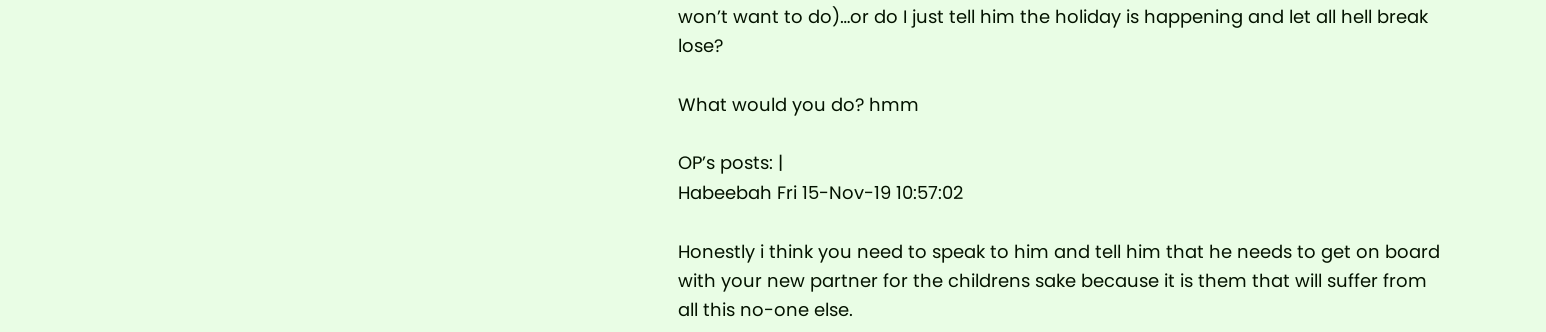won’t want to do)…or do I just tell him the holiday is happening and let all hell break lose?

What would you do? hmm

OP’s posts: |
Habeebah Fri 15-Nov-19 10:57:02

Honestly i think you need to speak to him and tell him that he needs to get on board with your new partner for the childrens sake because it is them that will suffer from all this no-one else.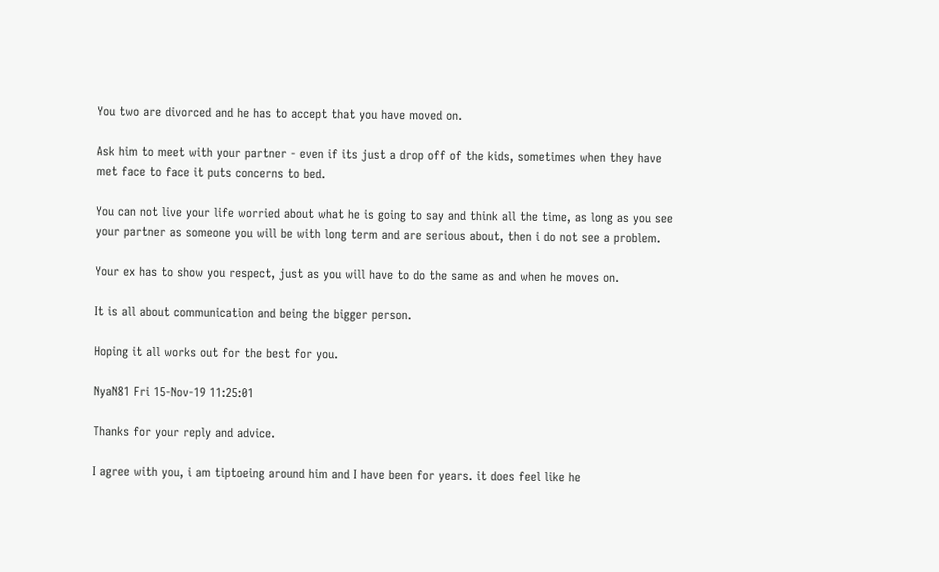You two are divorced and he has to accept that you have moved on.

Ask him to meet with your partner - even if its just a drop off of the kids, sometimes when they have met face to face it puts concerns to bed.

You can not live your life worried about what he is going to say and think all the time, as long as you see your partner as someone you will be with long term and are serious about, then i do not see a problem.

Your ex has to show you respect, just as you will have to do the same as and when he moves on.

It is all about communication and being the bigger person.

Hoping it all works out for the best for you.

NyaN81 Fri 15-Nov-19 11:25:01

Thanks for your reply and advice.

I agree with you, i am tiptoeing around him and I have been for years. it does feel like he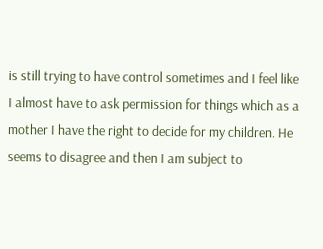is still trying to have control sometimes and I feel like I almost have to ask permission for things which as a mother I have the right to decide for my children. He seems to disagree and then I am subject to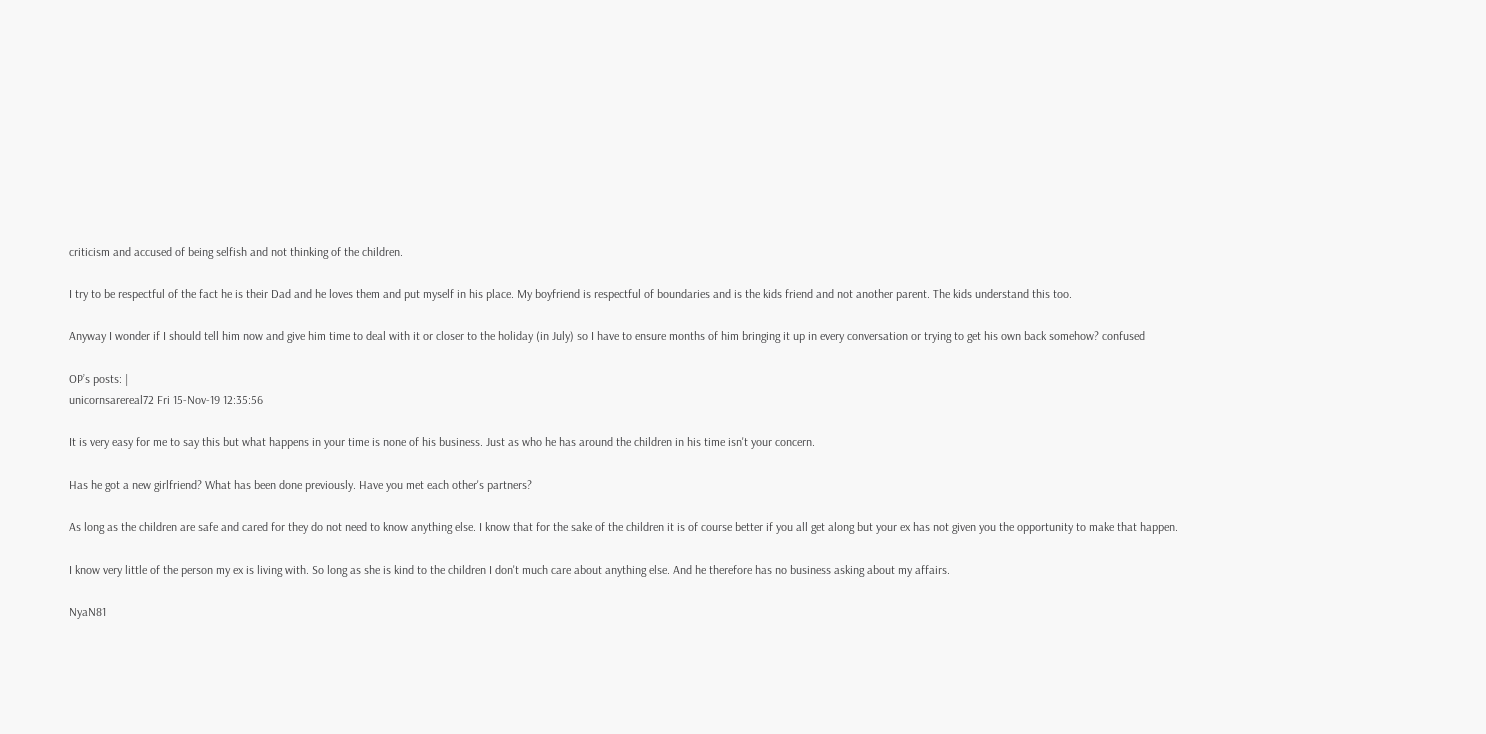criticism and accused of being selfish and not thinking of the children.

I try to be respectful of the fact he is their Dad and he loves them and put myself in his place. My boyfriend is respectful of boundaries and is the kids friend and not another parent. The kids understand this too.

Anyway I wonder if I should tell him now and give him time to deal with it or closer to the holiday (in July) so I have to ensure months of him bringing it up in every conversation or trying to get his own back somehow? confused

OP’s posts: |
unicornsarereal72 Fri 15-Nov-19 12:35:56

It is very easy for me to say this but what happens in your time is none of his business. Just as who he has around the children in his time isn't your concern.

Has he got a new girlfriend? What has been done previously. Have you met each other's partners?

As long as the children are safe and cared for they do not need to know anything else. I know that for the sake of the children it is of course better if you all get along but your ex has not given you the opportunity to make that happen.

I know very little of the person my ex is living with. So long as she is kind to the children I don't much care about anything else. And he therefore has no business asking about my affairs.

NyaN81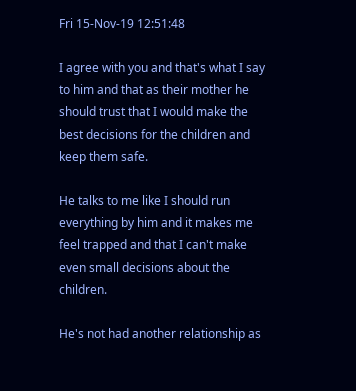Fri 15-Nov-19 12:51:48

I agree with you and that's what I say to him and that as their mother he should trust that I would make the best decisions for the children and keep them safe.

He talks to me like I should run everything by him and it makes me feel trapped and that I can't make even small decisions about the children.

He's not had another relationship as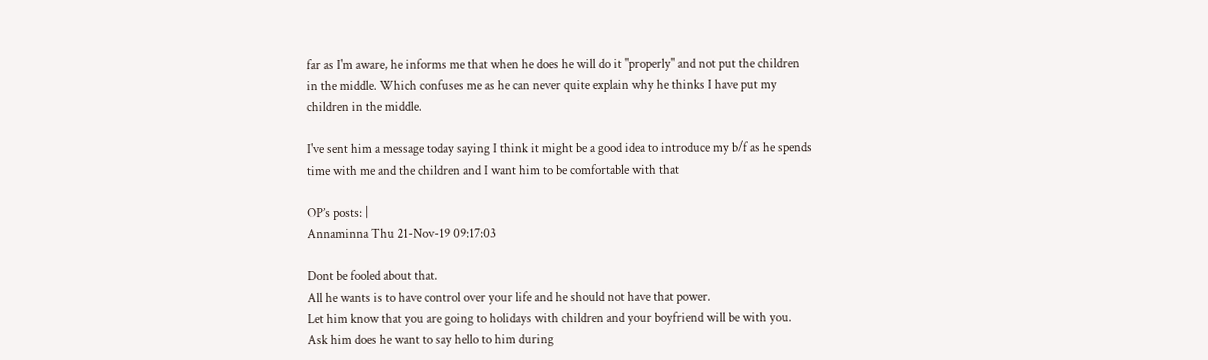far as I'm aware, he informs me that when he does he will do it "properly" and not put the children in the middle. Which confuses me as he can never quite explain why he thinks I have put my children in the middle.

I've sent him a message today saying I think it might be a good idea to introduce my b/f as he spends time with me and the children and I want him to be comfortable with that

OP’s posts: |
Annaminna Thu 21-Nov-19 09:17:03

Dont be fooled about that.
All he wants is to have control over your life and he should not have that power.
Let him know that you are going to holidays with children and your boyfriend will be with you.
Ask him does he want to say hello to him during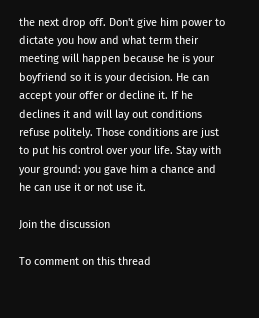the next drop off. Don't give him power to dictate you how and what term their meeting will happen because he is your boyfriend so it is your decision. He can accept your offer or decline it. If he declines it and will lay out conditions refuse politely. Those conditions are just to put his control over your life. Stay with your ground: you gave him a chance and he can use it or not use it.

Join the discussion

To comment on this thread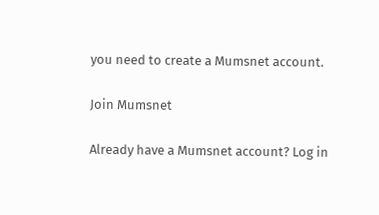you need to create a Mumsnet account.

Join Mumsnet

Already have a Mumsnet account? Log in